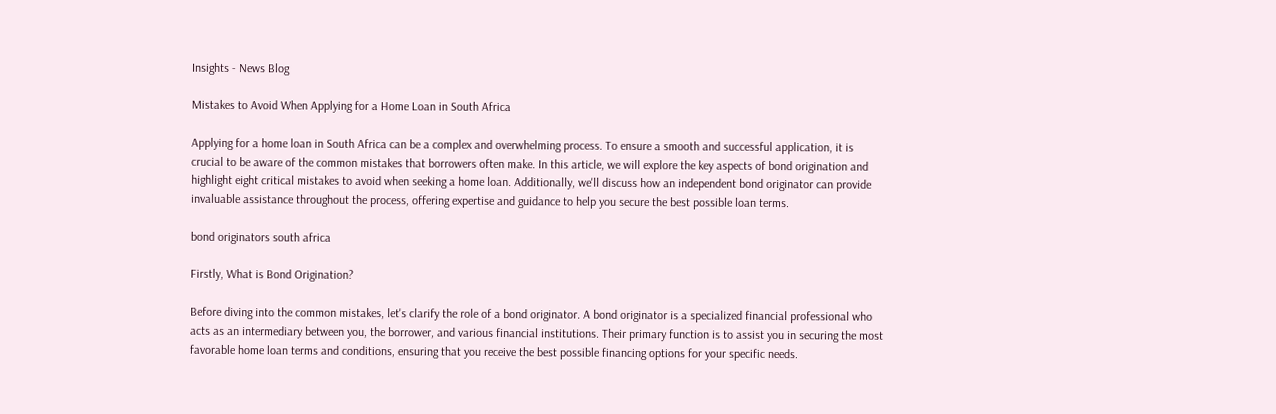Insights - News Blog

Mistakes to Avoid When Applying for a Home Loan in South Africa

Applying for a home loan in South Africa can be a complex and overwhelming process. To ensure a smooth and successful application, it is crucial to be aware of the common mistakes that borrowers often make. In this article, we will explore the key aspects of bond origination and highlight eight critical mistakes to avoid when seeking a home loan. Additionally, we'll discuss how an independent bond originator can provide invaluable assistance throughout the process, offering expertise and guidance to help you secure the best possible loan terms.

bond originators south africa

Firstly, What is Bond Origination?

Before diving into the common mistakes, let's clarify the role of a bond originator. A bond originator is a specialized financial professional who acts as an intermediary between you, the borrower, and various financial institutions. Their primary function is to assist you in securing the most favorable home loan terms and conditions, ensuring that you receive the best possible financing options for your specific needs.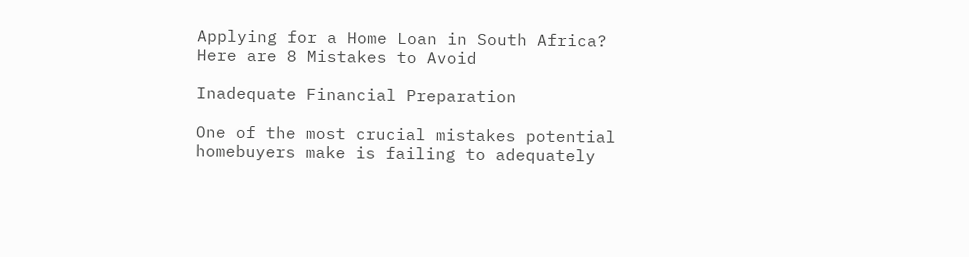Applying for a Home Loan in South Africa? Here are 8 Mistakes to Avoid

Inadequate Financial Preparation

One of the most crucial mistakes potential homebuyers make is failing to adequately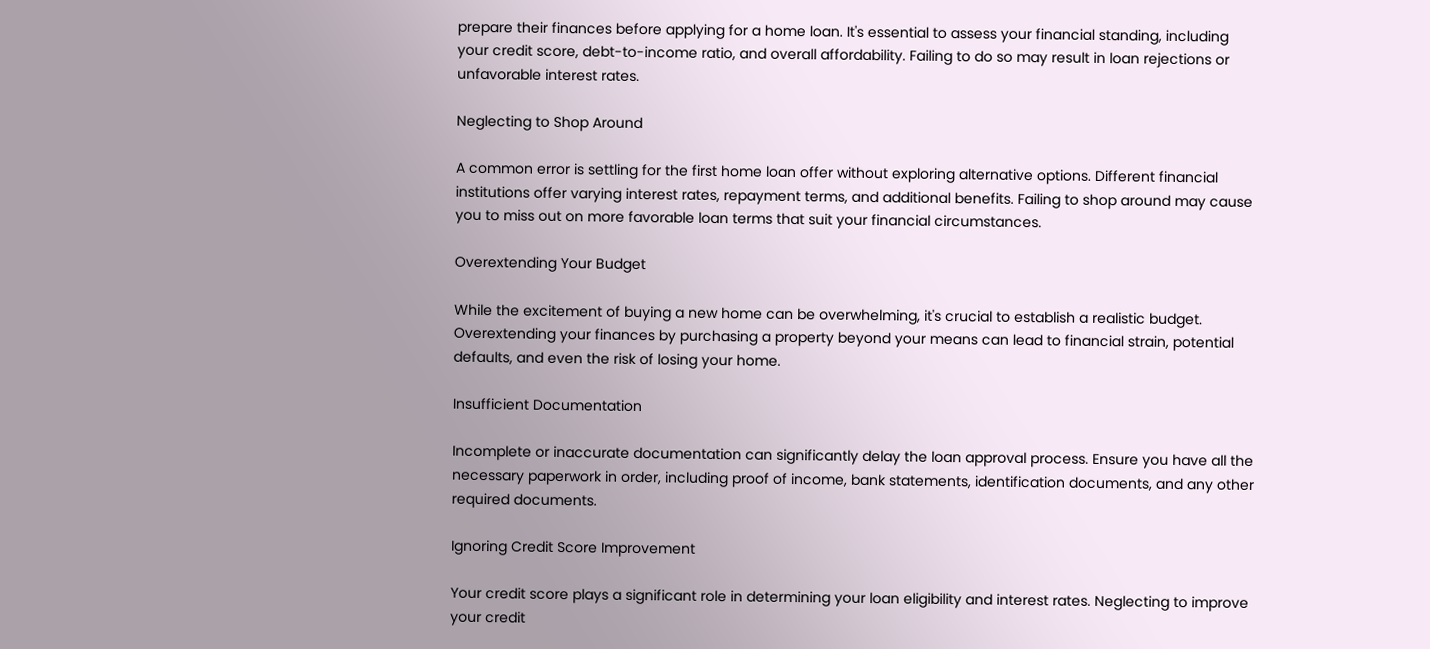prepare their finances before applying for a home loan. It's essential to assess your financial standing, including your credit score, debt-to-income ratio, and overall affordability. Failing to do so may result in loan rejections or unfavorable interest rates.

Neglecting to Shop Around

A common error is settling for the first home loan offer without exploring alternative options. Different financial institutions offer varying interest rates, repayment terms, and additional benefits. Failing to shop around may cause you to miss out on more favorable loan terms that suit your financial circumstances.

Overextending Your Budget

While the excitement of buying a new home can be overwhelming, it's crucial to establish a realistic budget. Overextending your finances by purchasing a property beyond your means can lead to financial strain, potential defaults, and even the risk of losing your home.

Insufficient Documentation

Incomplete or inaccurate documentation can significantly delay the loan approval process. Ensure you have all the necessary paperwork in order, including proof of income, bank statements, identification documents, and any other required documents.

Ignoring Credit Score Improvement

Your credit score plays a significant role in determining your loan eligibility and interest rates. Neglecting to improve your credit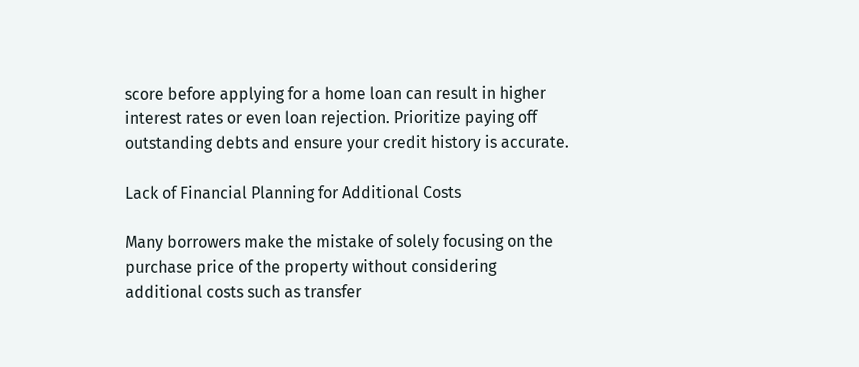score before applying for a home loan can result in higher interest rates or even loan rejection. Prioritize paying off outstanding debts and ensure your credit history is accurate.

Lack of Financial Planning for Additional Costs

Many borrowers make the mistake of solely focusing on the purchase price of the property without considering additional costs such as transfer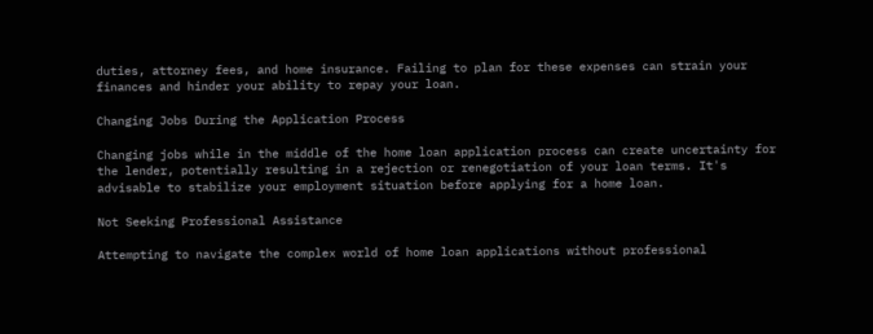duties, attorney fees, and home insurance. Failing to plan for these expenses can strain your finances and hinder your ability to repay your loan.

Changing Jobs During the Application Process

Changing jobs while in the middle of the home loan application process can create uncertainty for the lender, potentially resulting in a rejection or renegotiation of your loan terms. It's advisable to stabilize your employment situation before applying for a home loan.

Not Seeking Professional Assistance

Attempting to navigate the complex world of home loan applications without professional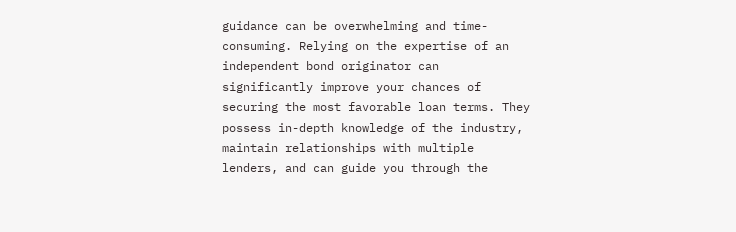guidance can be overwhelming and time-consuming. Relying on the expertise of an independent bond originator can significantly improve your chances of securing the most favorable loan terms. They possess in-depth knowledge of the industry, maintain relationships with multiple lenders, and can guide you through the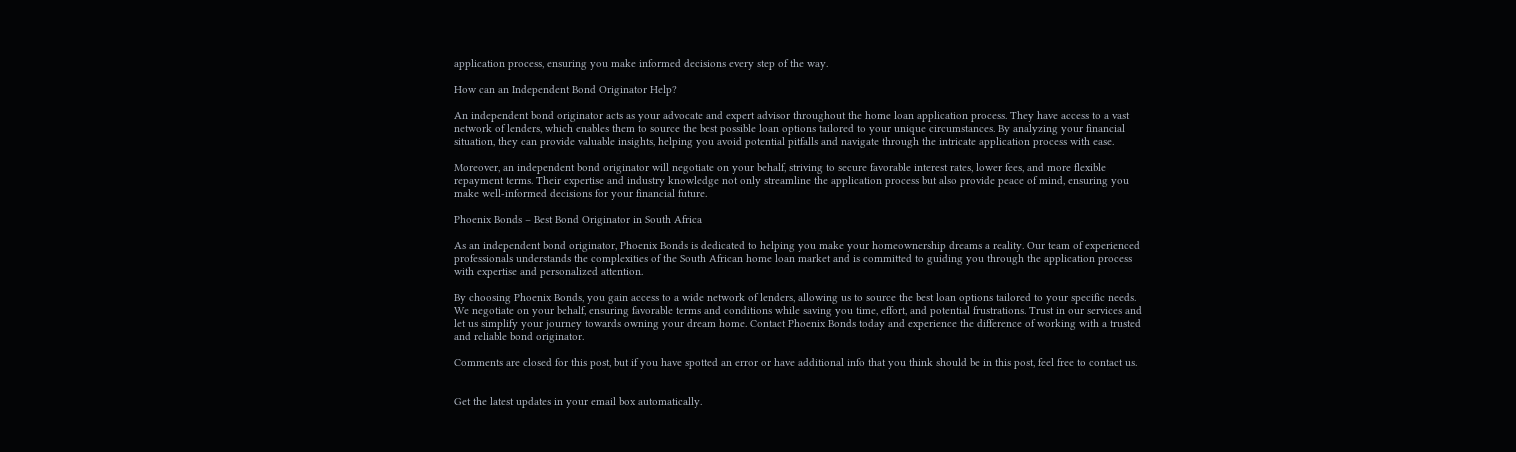application process, ensuring you make informed decisions every step of the way.

How can an Independent Bond Originator Help?

An independent bond originator acts as your advocate and expert advisor throughout the home loan application process. They have access to a vast network of lenders, which enables them to source the best possible loan options tailored to your unique circumstances. By analyzing your financial situation, they can provide valuable insights, helping you avoid potential pitfalls and navigate through the intricate application process with ease.

Moreover, an independent bond originator will negotiate on your behalf, striving to secure favorable interest rates, lower fees, and more flexible repayment terms. Their expertise and industry knowledge not only streamline the application process but also provide peace of mind, ensuring you make well-informed decisions for your financial future.

Phoenix Bonds – Best Bond Originator in South Africa

As an independent bond originator, Phoenix Bonds is dedicated to helping you make your homeownership dreams a reality. Our team of experienced professionals understands the complexities of the South African home loan market and is committed to guiding you through the application process with expertise and personalized attention.

By choosing Phoenix Bonds, you gain access to a wide network of lenders, allowing us to source the best loan options tailored to your specific needs. We negotiate on your behalf, ensuring favorable terms and conditions while saving you time, effort, and potential frustrations. Trust in our services and let us simplify your journey towards owning your dream home. Contact Phoenix Bonds today and experience the difference of working with a trusted and reliable bond originator.

Comments are closed for this post, but if you have spotted an error or have additional info that you think should be in this post, feel free to contact us.


Get the latest updates in your email box automatically.